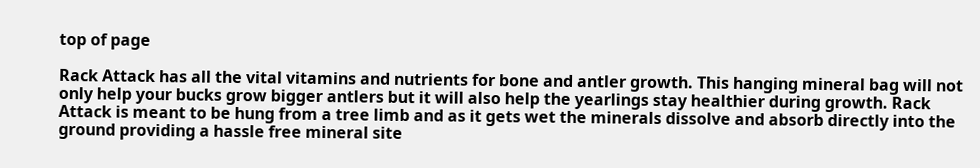top of page

Rack Attack has all the vital vitamins and nutrients for bone and antler growth. This hanging mineral bag will not only help your bucks grow bigger antlers but it will also help the yearlings stay healthier during growth. Rack Attack is meant to be hung from a tree limb and as it gets wet the minerals dissolve and absorb directly into the ground providing a hassle free mineral site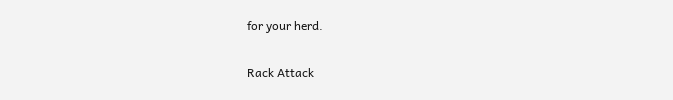for your herd.

Rack Attack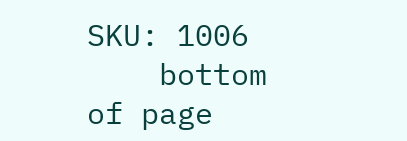SKU: 1006
    bottom of page